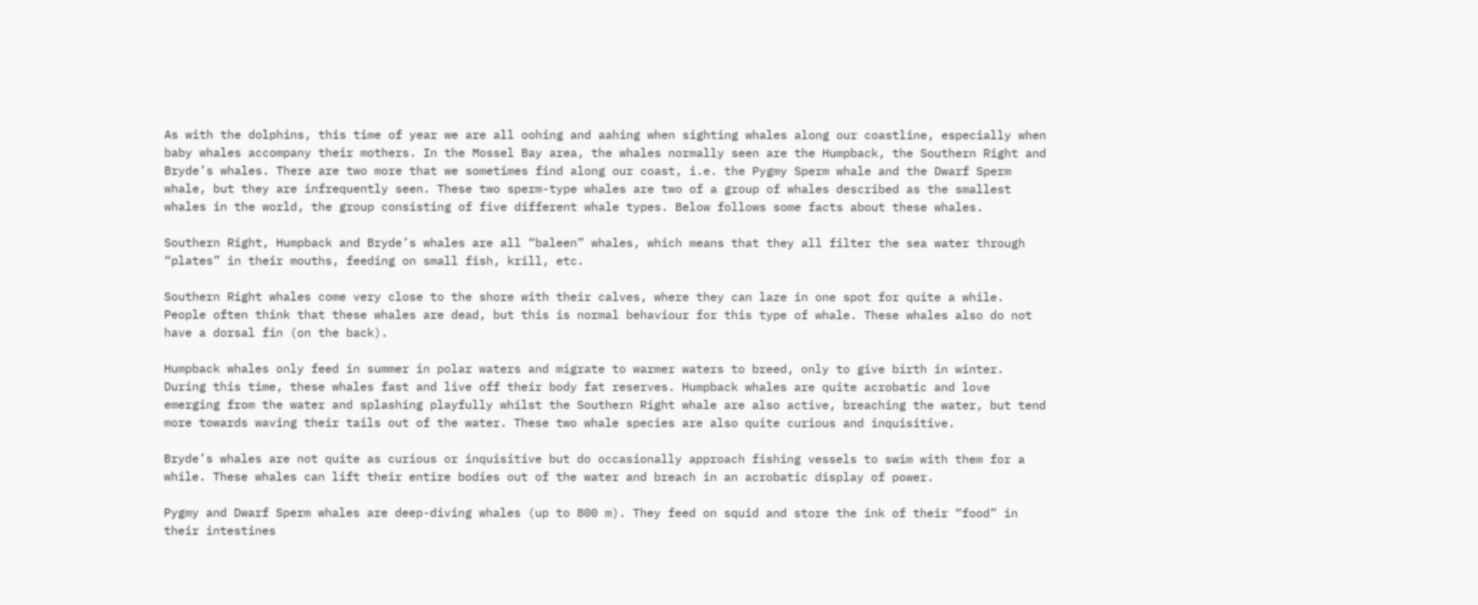As with the dolphins, this time of year we are all oohing and aahing when sighting whales along our coastline, especially when baby whales accompany their mothers. In the Mossel Bay area, the whales normally seen are the Humpback, the Southern Right and Bryde’s whales. There are two more that we sometimes find along our coast, i.e. the Pygmy Sperm whale and the Dwarf Sperm whale, but they are infrequently seen. These two sperm-type whales are two of a group of whales described as the smallest whales in the world, the group consisting of five different whale types. Below follows some facts about these whales.

Southern Right, Humpback and Bryde’s whales are all “baleen” whales, which means that they all filter the sea water through “plates” in their mouths, feeding on small fish, krill, etc.

Southern Right whales come very close to the shore with their calves, where they can laze in one spot for quite a while. People often think that these whales are dead, but this is normal behaviour for this type of whale. These whales also do not have a dorsal fin (on the back).

Humpback whales only feed in summer in polar waters and migrate to warmer waters to breed, only to give birth in winter. During this time, these whales fast and live off their body fat reserves. Humpback whales are quite acrobatic and love emerging from the water and splashing playfully whilst the Southern Right whale are also active, breaching the water, but tend more towards waving their tails out of the water. These two whale species are also quite curious and inquisitive.

Bryde’s whales are not quite as curious or inquisitive but do occasionally approach fishing vessels to swim with them for a while. These whales can lift their entire bodies out of the water and breach in an acrobatic display of power.

Pygmy and Dwarf Sperm whales are deep-diving whales (up to 800 m). They feed on squid and store the ink of their “food” in their intestines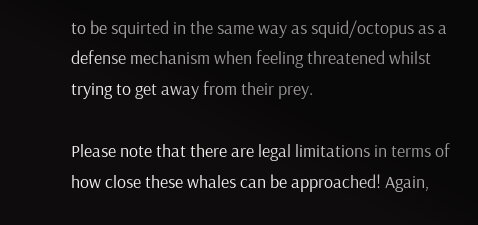to be squirted in the same way as squid/octopus as a defense mechanism when feeling threatened whilst trying to get away from their prey.

Please note that there are legal limitations in terms of how close these whales can be approached! Again,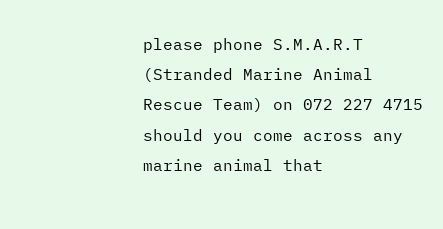please phone S.M.A.R.T (Stranded Marine Animal Rescue Team) on 072 227 4715 should you come across any marine animal that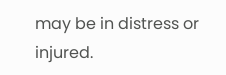may be in distress or injured.